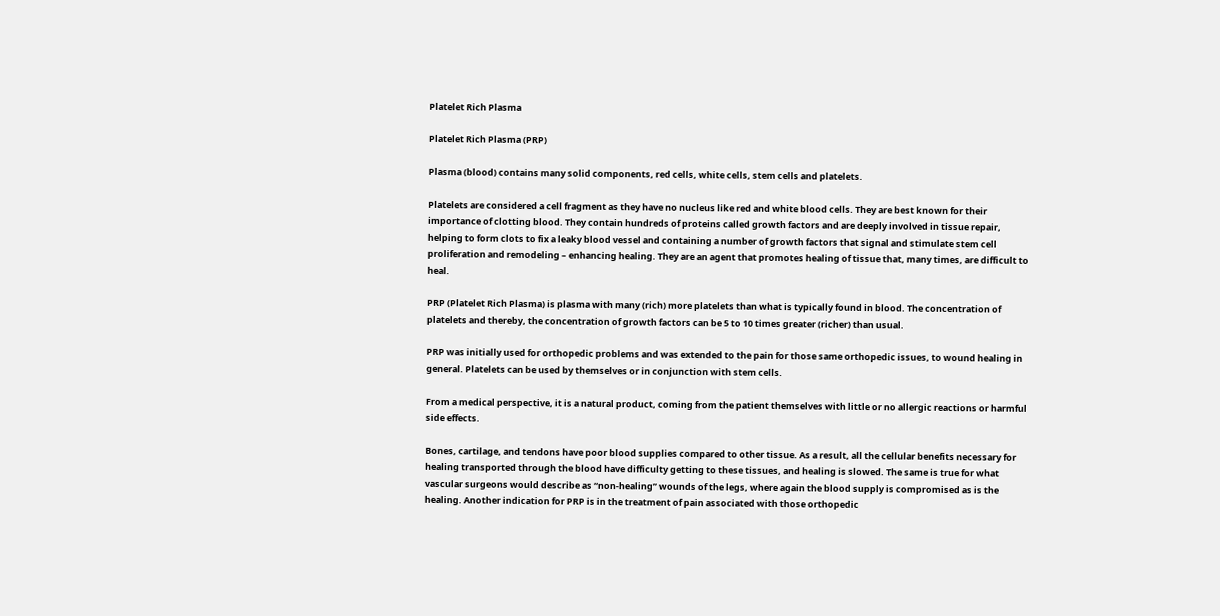Platelet Rich Plasma

Platelet Rich Plasma (PRP)

Plasma (blood) contains many solid components, red cells, white cells, stem cells and platelets.

Platelets are considered a cell fragment as they have no nucleus like red and white blood cells. They are best known for their importance of clotting blood. They contain hundreds of proteins called growth factors and are deeply involved in tissue repair, helping to form clots to fix a leaky blood vessel and containing a number of growth factors that signal and stimulate stem cell proliferation and remodeling – enhancing healing. They are an agent that promotes healing of tissue that, many times, are difficult to heal.

PRP (Platelet Rich Plasma) is plasma with many (rich) more platelets than what is typically found in blood. The concentration of platelets and thereby, the concentration of growth factors can be 5 to 10 times greater (richer) than usual.

PRP was initially used for orthopedic problems and was extended to the pain for those same orthopedic issues, to wound healing in general. Platelets can be used by themselves or in conjunction with stem cells.

From a medical perspective, it is a natural product, coming from the patient themselves with little or no allergic reactions or harmful side effects.

Bones, cartilage, and tendons have poor blood supplies compared to other tissue. As a result, all the cellular benefits necessary for healing transported through the blood have difficulty getting to these tissues, and healing is slowed. The same is true for what vascular surgeons would describe as “non-healing” wounds of the legs, where again the blood supply is compromised as is the healing. Another indication for PRP is in the treatment of pain associated with those orthopedic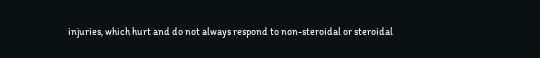injuries, which hurt and do not always respond to non-steroidal or steroidal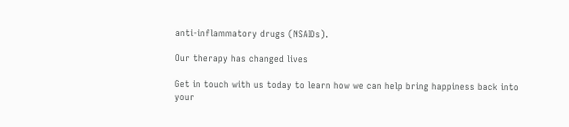anti-inflammatory drugs (NSAIDs).

Our therapy has changed lives

Get in touch with us today to learn how we can help bring happiness back into your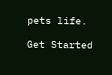pets life.

Get Started